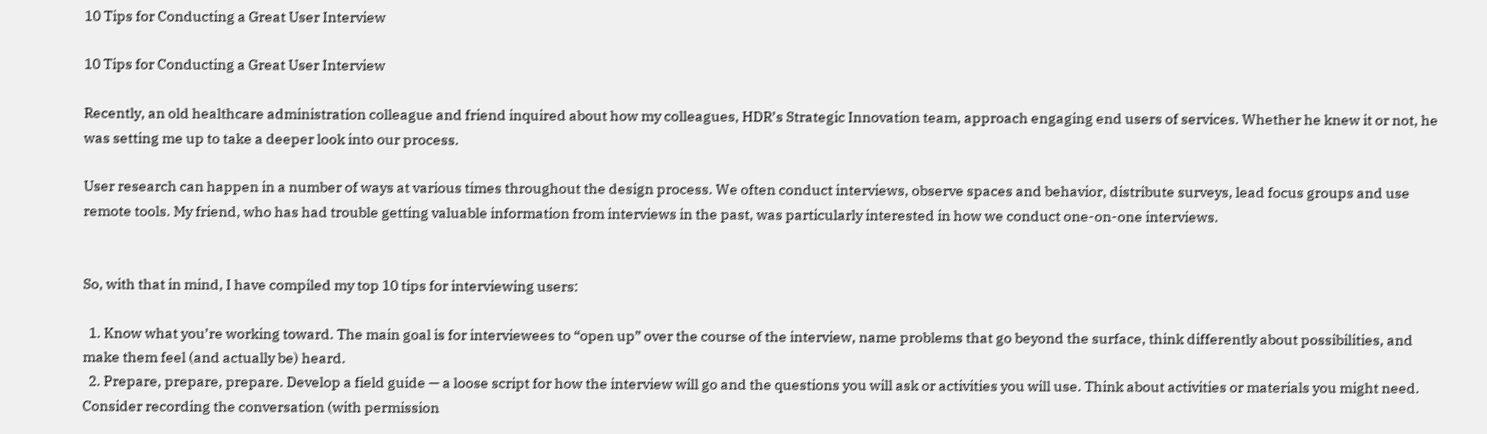10 Tips for Conducting a Great User Interview

10 Tips for Conducting a Great User Interview

Recently, an old healthcare administration colleague and friend inquired about how my colleagues, HDR’s Strategic Innovation team, approach engaging end users of services. Whether he knew it or not, he was setting me up to take a deeper look into our process.

User research can happen in a number of ways at various times throughout the design process. We often conduct interviews, observe spaces and behavior, distribute surveys, lead focus groups and use remote tools. My friend, who has had trouble getting valuable information from interviews in the past, was particularly interested in how we conduct one-on-one interviews.


So, with that in mind, I have compiled my top 10 tips for interviewing users:

  1. Know what you’re working toward. The main goal is for interviewees to “open up” over the course of the interview, name problems that go beyond the surface, think differently about possibilities, and make them feel (and actually be) heard.
  2. Prepare, prepare, prepare. Develop a field guide — a loose script for how the interview will go and the questions you will ask or activities you will use. Think about activities or materials you might need. Consider recording the conversation (with permission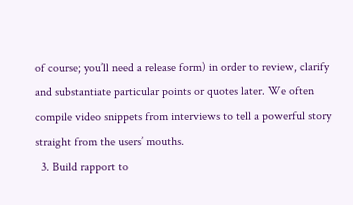of course; you’ll need a release form) in order to review, clarify and substantiate particular points or quotes later. We often compile video snippets from interviews to tell a powerful story straight from the users’ mouths.
  3. Build rapport to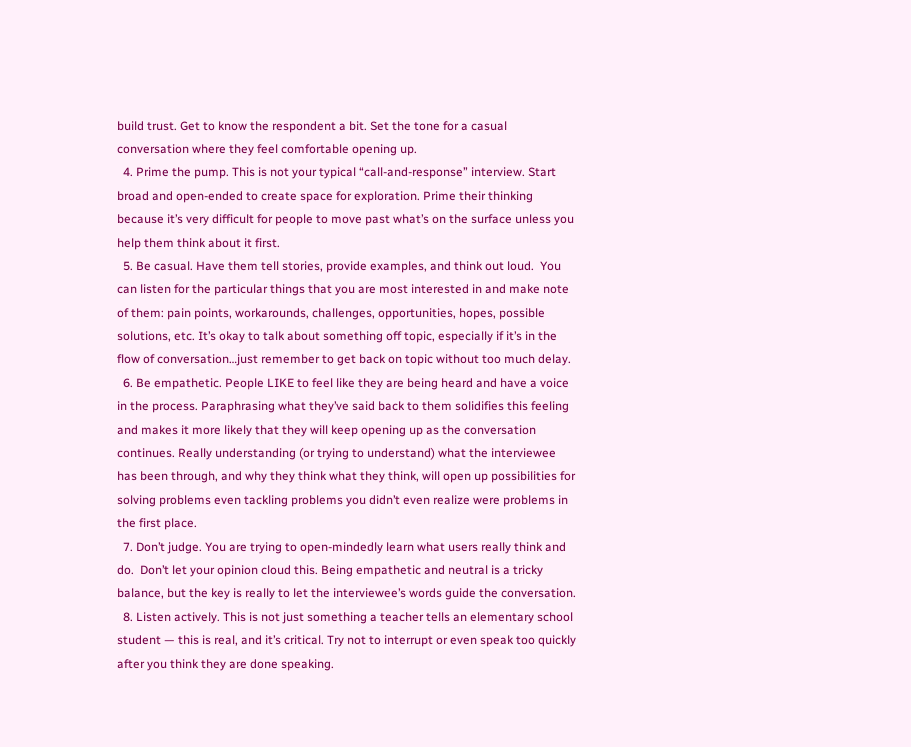build trust. Get to know the respondent a bit. Set the tone for a casual conversation where they feel comfortable opening up.
  4. Prime the pump. This is not your typical “call-and-response” interview. Start broad and open-ended to create space for exploration. Prime their thinking because it’s very difficult for people to move past what’s on the surface unless you help them think about it first.
  5. Be casual. Have them tell stories, provide examples, and think out loud.  You can listen for the particular things that you are most interested in and make note of them: pain points, workarounds, challenges, opportunities, hopes, possible solutions, etc. It’s okay to talk about something off topic, especially if it’s in the flow of conversation…just remember to get back on topic without too much delay.
  6. Be empathetic. People LIKE to feel like they are being heard and have a voice in the process. Paraphrasing what they’ve said back to them solidifies this feeling and makes it more likely that they will keep opening up as the conversation continues. Really understanding (or trying to understand) what the interviewee has been through, and why they think what they think, will open up possibilities for solving problems even tackling problems you didn’t even realize were problems in the first place.
  7. Don’t judge. You are trying to open-mindedly learn what users really think and do.  Don’t let your opinion cloud this. Being empathetic and neutral is a tricky balance, but the key is really to let the interviewee’s words guide the conversation.
  8. Listen actively. This is not just something a teacher tells an elementary school student — this is real, and it’s critical. Try not to interrupt or even speak too quickly after you think they are done speaking.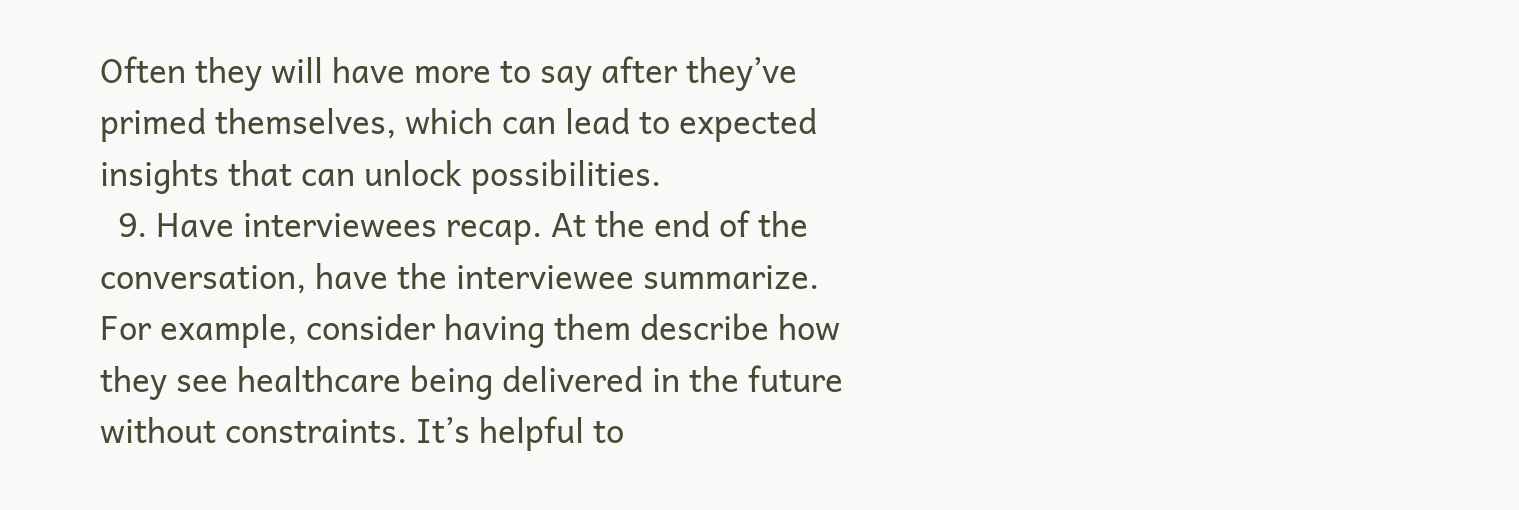Often they will have more to say after they’ve primed themselves, which can lead to expected insights that can unlock possibilities.
  9. Have interviewees recap. At the end of the conversation, have the interviewee summarize. For example, consider having them describe how they see healthcare being delivered in the future without constraints. It’s helpful to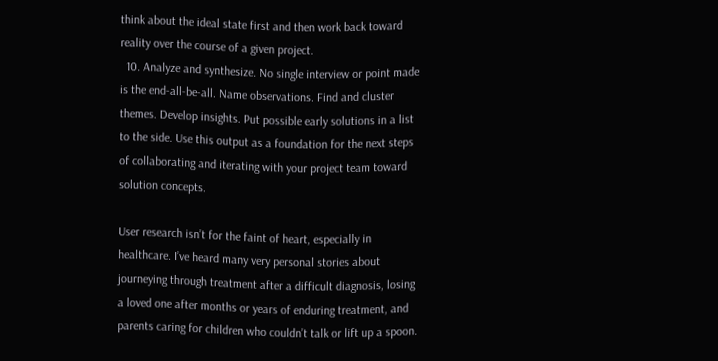think about the ideal state first and then work back toward reality over the course of a given project.
  10. Analyze and synthesize. No single interview or point made is the end-all-be-all. Name observations. Find and cluster themes. Develop insights. Put possible early solutions in a list to the side. Use this output as a foundation for the next steps of collaborating and iterating with your project team toward solution concepts.

User research isn’t for the faint of heart, especially in healthcare. I’ve heard many very personal stories about journeying through treatment after a difficult diagnosis, losing a loved one after months or years of enduring treatment, and parents caring for children who couldn’t talk or lift up a spoon.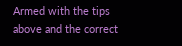Armed with the tips above and the correct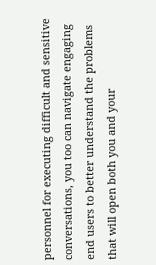personnel for executing difficult and sensitive conversations, you too can navigate engaging end users to better understand the problems that will open both you and your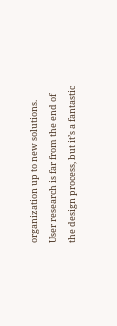organization up to new solutions. User research is far from the end of the design process, but it’s a fantastic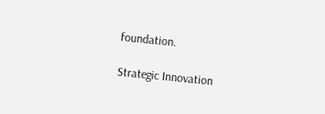foundation.

Strategic Innovation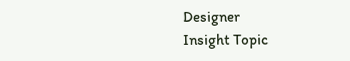Designer
Insight Topic